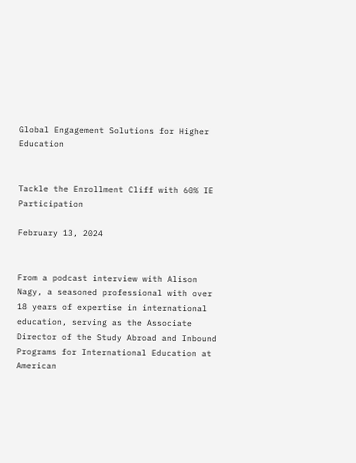Global Engagement Solutions for Higher Education


Tackle the Enrollment Cliff with 60% IE Participation

February 13, 2024


From a podcast interview with Alison Nagy, a seasoned professional with over 18 years of expertise in international education, serving as the Associate Director of the Study Abroad and Inbound Programs for International Education at American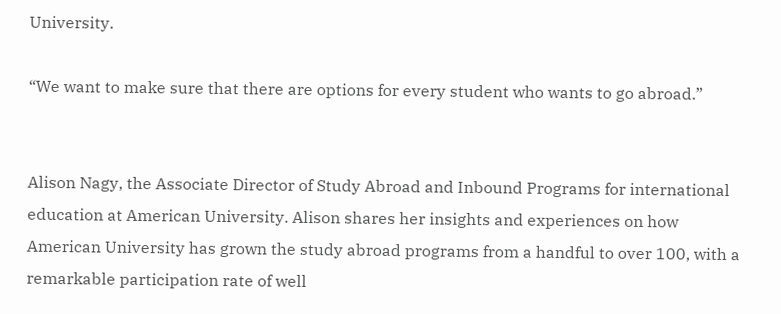University.

“We want to make sure that there are options for every student who wants to go abroad.”


Alison Nagy, the Associate Director of Study Abroad and Inbound Programs for international education at American University. Alison shares her insights and experiences on how American University has grown the study abroad programs from a handful to over 100, with a remarkable participation rate of well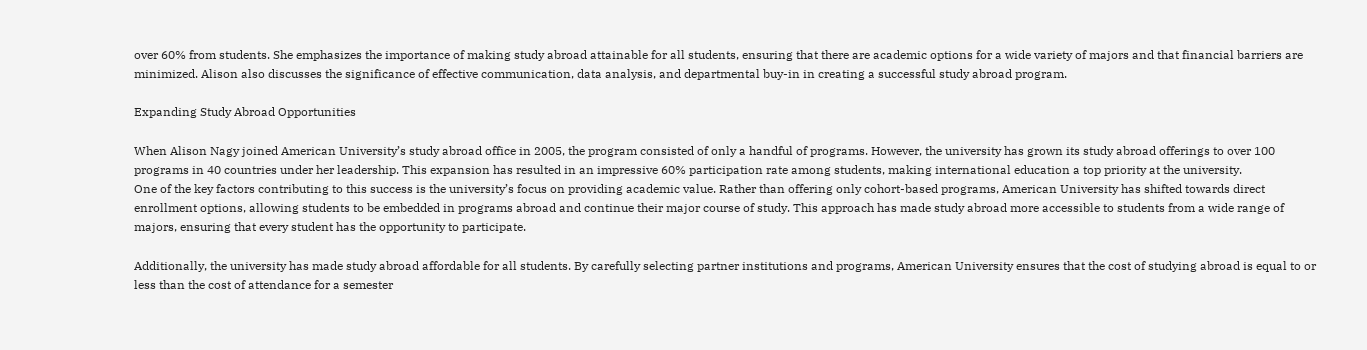over 60% from students. She emphasizes the importance of making study abroad attainable for all students, ensuring that there are academic options for a wide variety of majors and that financial barriers are minimized. Alison also discusses the significance of effective communication, data analysis, and departmental buy-in in creating a successful study abroad program.

Expanding Study Abroad Opportunities

When Alison Nagy joined American University’s study abroad office in 2005, the program consisted of only a handful of programs. However, the university has grown its study abroad offerings to over 100 programs in 40 countries under her leadership. This expansion has resulted in an impressive 60% participation rate among students, making international education a top priority at the university.
One of the key factors contributing to this success is the university’s focus on providing academic value. Rather than offering only cohort-based programs, American University has shifted towards direct enrollment options, allowing students to be embedded in programs abroad and continue their major course of study. This approach has made study abroad more accessible to students from a wide range of majors, ensuring that every student has the opportunity to participate.

Additionally, the university has made study abroad affordable for all students. By carefully selecting partner institutions and programs, American University ensures that the cost of studying abroad is equal to or less than the cost of attendance for a semester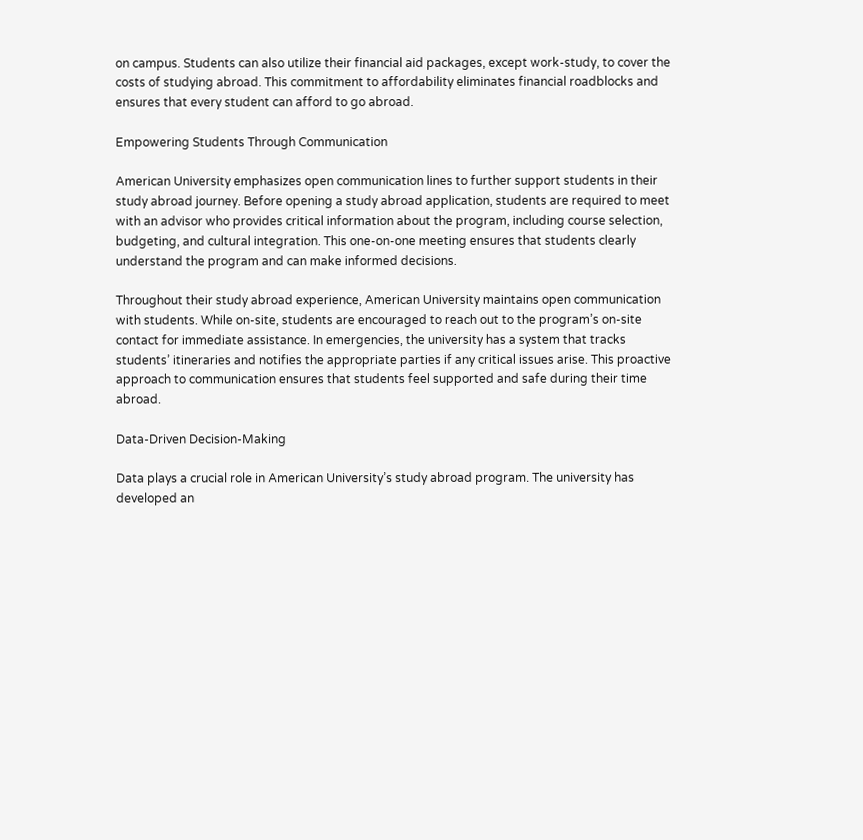on campus. Students can also utilize their financial aid packages, except work-study, to cover the costs of studying abroad. This commitment to affordability eliminates financial roadblocks and ensures that every student can afford to go abroad.

Empowering Students Through Communication

American University emphasizes open communication lines to further support students in their study abroad journey. Before opening a study abroad application, students are required to meet with an advisor who provides critical information about the program, including course selection, budgeting, and cultural integration. This one-on-one meeting ensures that students clearly understand the program and can make informed decisions.

Throughout their study abroad experience, American University maintains open communication with students. While on-site, students are encouraged to reach out to the program’s on-site contact for immediate assistance. In emergencies, the university has a system that tracks students’ itineraries and notifies the appropriate parties if any critical issues arise. This proactive approach to communication ensures that students feel supported and safe during their time abroad.

Data-Driven Decision-Making

Data plays a crucial role in American University’s study abroad program. The university has developed an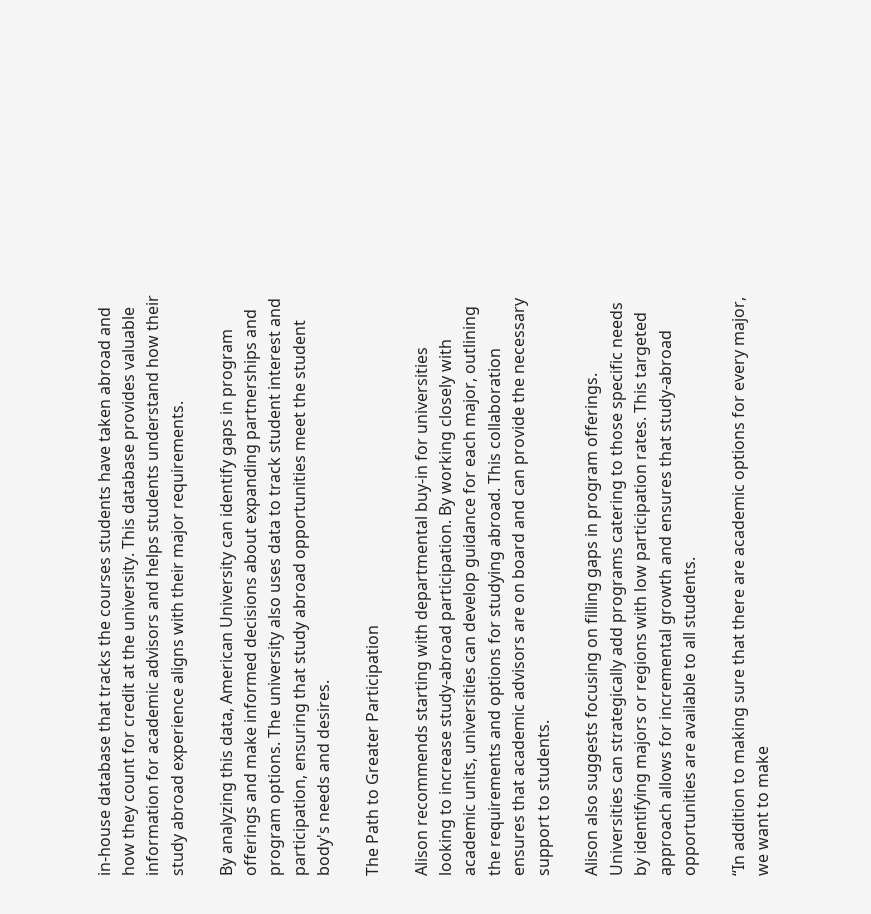in-house database that tracks the courses students have taken abroad and how they count for credit at the university. This database provides valuable information for academic advisors and helps students understand how their study abroad experience aligns with their major requirements.

By analyzing this data, American University can identify gaps in program offerings and make informed decisions about expanding partnerships and program options. The university also uses data to track student interest and participation, ensuring that study abroad opportunities meet the student body's needs and desires.

The Path to Greater Participation

Alison recommends starting with departmental buy-in for universities looking to increase study-abroad participation. By working closely with academic units, universities can develop guidance for each major, outlining the requirements and options for studying abroad. This collaboration ensures that academic advisors are on board and can provide the necessary support to students.

Alison also suggests focusing on filling gaps in program offerings. Universities can strategically add programs catering to those specific needs by identifying majors or regions with low participation rates. This targeted approach allows for incremental growth and ensures that study-abroad opportunities are available to all students.

“In addition to making sure that there are academic options for every major, we want to make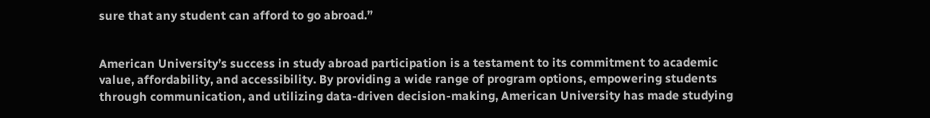sure that any student can afford to go abroad.”


American University’s success in study abroad participation is a testament to its commitment to academic value, affordability, and accessibility. By providing a wide range of program options, empowering students through communication, and utilizing data-driven decision-making, American University has made studying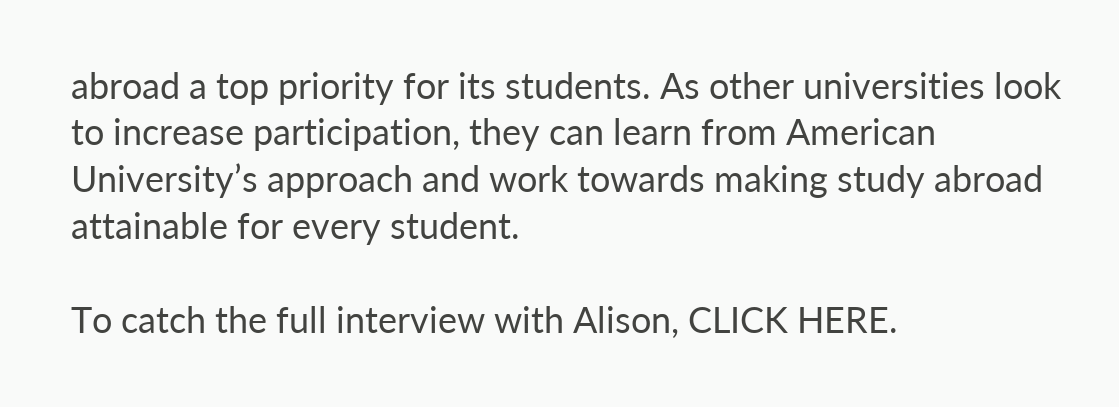abroad a top priority for its students. As other universities look to increase participation, they can learn from American University’s approach and work towards making study abroad attainable for every student.

To catch the full interview with Alison, CLICK HERE.